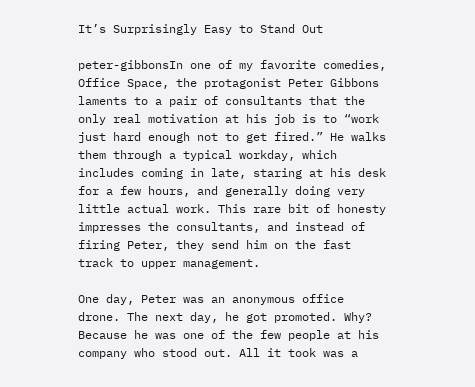It’s Surprisingly Easy to Stand Out

peter-gibbonsIn one of my favorite comedies, Office Space, the protagonist Peter Gibbons laments to a pair of consultants that the only real motivation at his job is to “work just hard enough not to get fired.” He walks them through a typical workday, which includes coming in late, staring at his desk for a few hours, and generally doing very little actual work. This rare bit of honesty impresses the consultants, and instead of firing Peter, they send him on the fast track to upper management.

One day, Peter was an anonymous office drone. The next day, he got promoted. Why? Because he was one of the few people at his company who stood out. All it took was a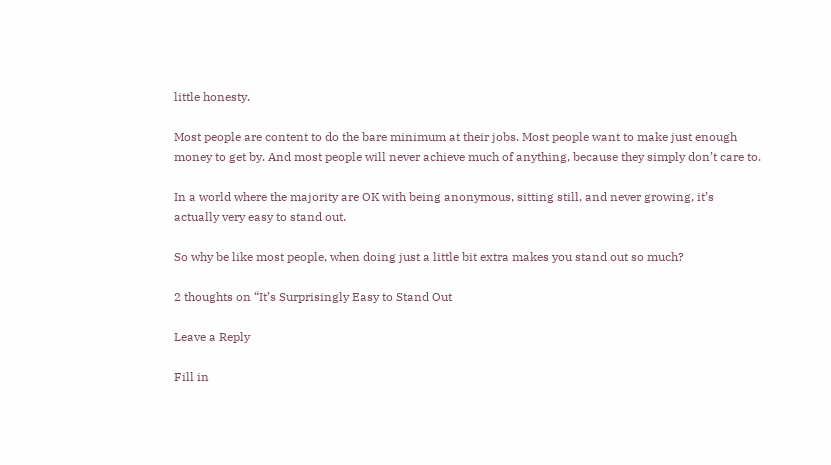little honesty.

Most people are content to do the bare minimum at their jobs. Most people want to make just enough money to get by. And most people will never achieve much of anything, because they simply don’t care to.

In a world where the majority are OK with being anonymous, sitting still, and never growing, it’s actually very easy to stand out.

So why be like most people, when doing just a little bit extra makes you stand out so much?

2 thoughts on “It’s Surprisingly Easy to Stand Out

Leave a Reply

Fill in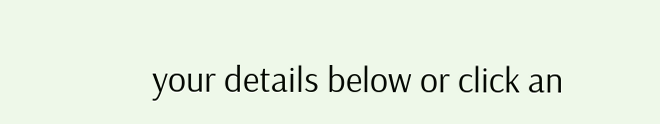your details below or click an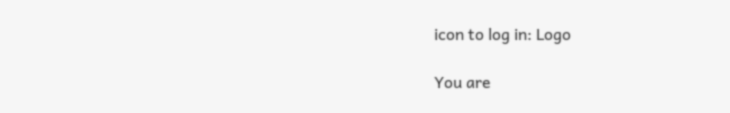icon to log in: Logo

You are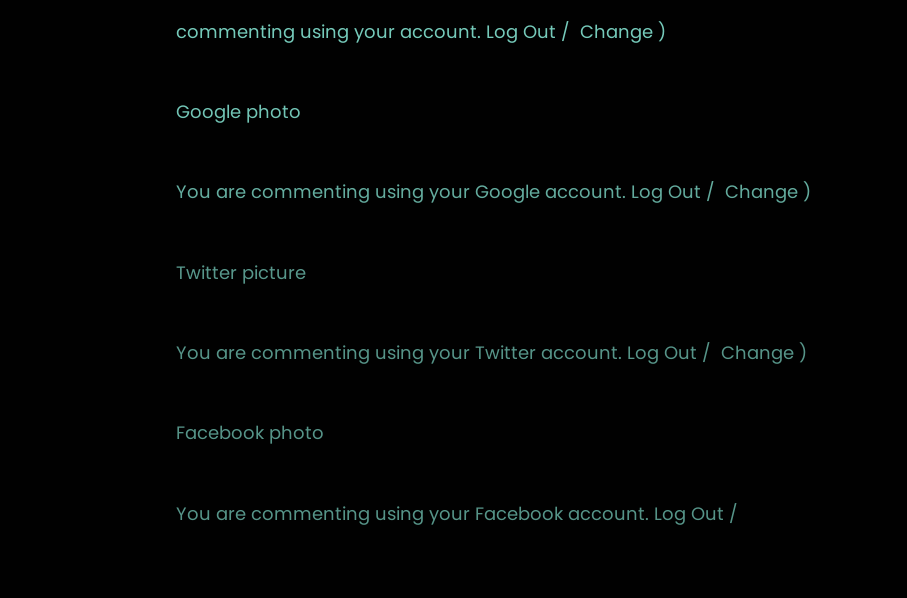commenting using your account. Log Out /  Change )

Google photo

You are commenting using your Google account. Log Out /  Change )

Twitter picture

You are commenting using your Twitter account. Log Out /  Change )

Facebook photo

You are commenting using your Facebook account. Log Out /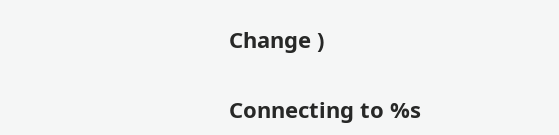Change )

Connecting to %s